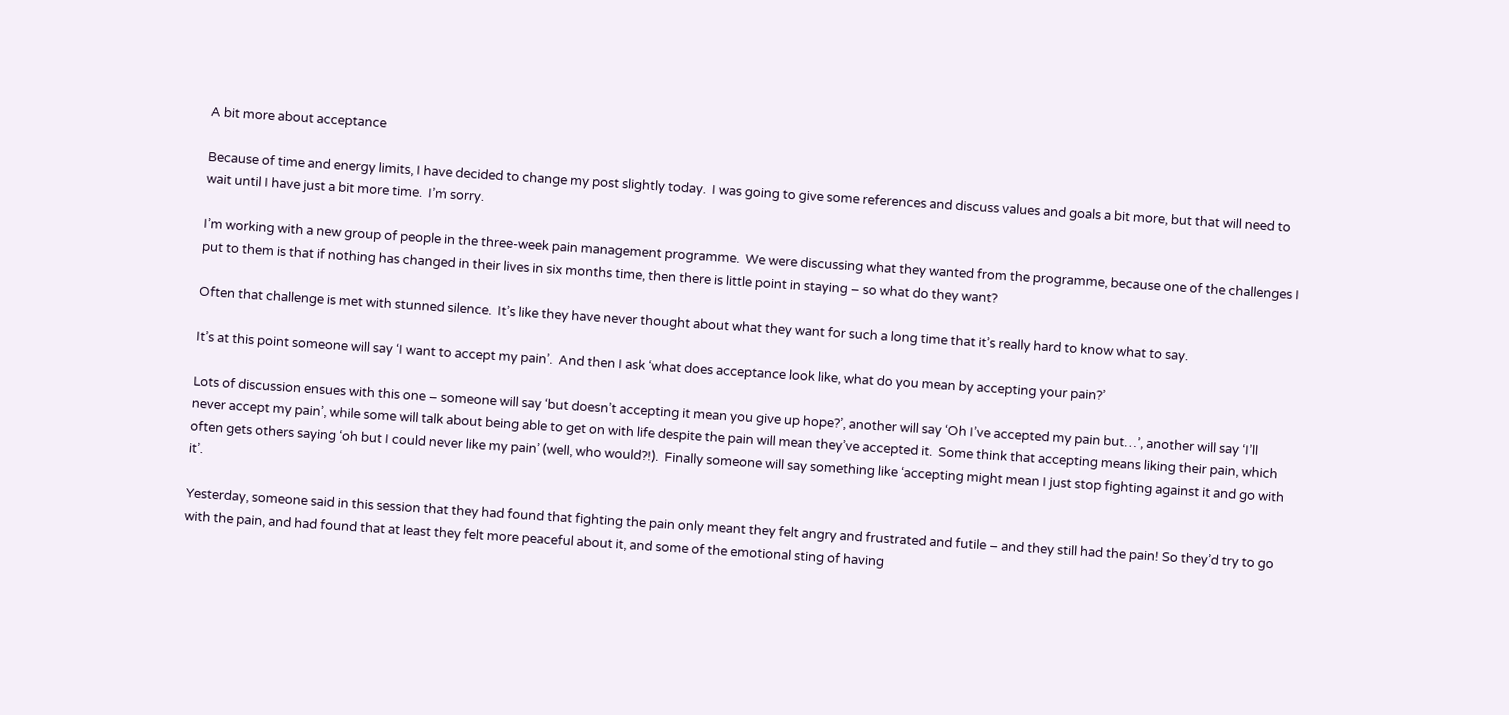A bit more about acceptance

Because of time and energy limits, I have decided to change my post slightly today.  I was going to give some references and discuss values and goals a bit more, but that will need to wait until I have just a bit more time.  I’m sorry.

I’m working with a new group of people in the three-week pain management programme.  We were discussing what they wanted from the programme, because one of the challenges I put to them is that if nothing has changed in their lives in six months time, then there is little point in staying – so what do they want?

Often that challenge is met with stunned silence.  It’s like they have never thought about what they want for such a long time that it’s really hard to know what to say.

It’s at this point someone will say ‘I want to accept my pain’.  And then I ask ‘what does acceptance look like, what do you mean by accepting your pain?’

Lots of discussion ensues with this one – someone will say ‘but doesn’t accepting it mean you give up hope?’, another will say ‘Oh I’ve accepted my pain but…’, another will say ‘I’ll never accept my pain’, while some will talk about being able to get on with life despite the pain will mean they’ve accepted it.  Some think that accepting means liking their pain, which often gets others saying ‘oh but I could never like my pain’ (well, who would?!).  Finally someone will say something like ‘accepting might mean I just stop fighting against it and go with it’.

Yesterday, someone said in this session that they had found that fighting the pain only meant they felt angry and frustrated and futile – and they still had the pain! So they’d try to go with the pain, and had found that at least they felt more peaceful about it, and some of the emotional sting of having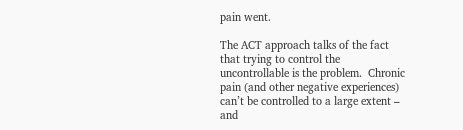pain went.

The ACT approach talks of the fact that trying to control the uncontrollable is the problem.  Chronic pain (and other negative experiences) can’t be controlled to a large extent – and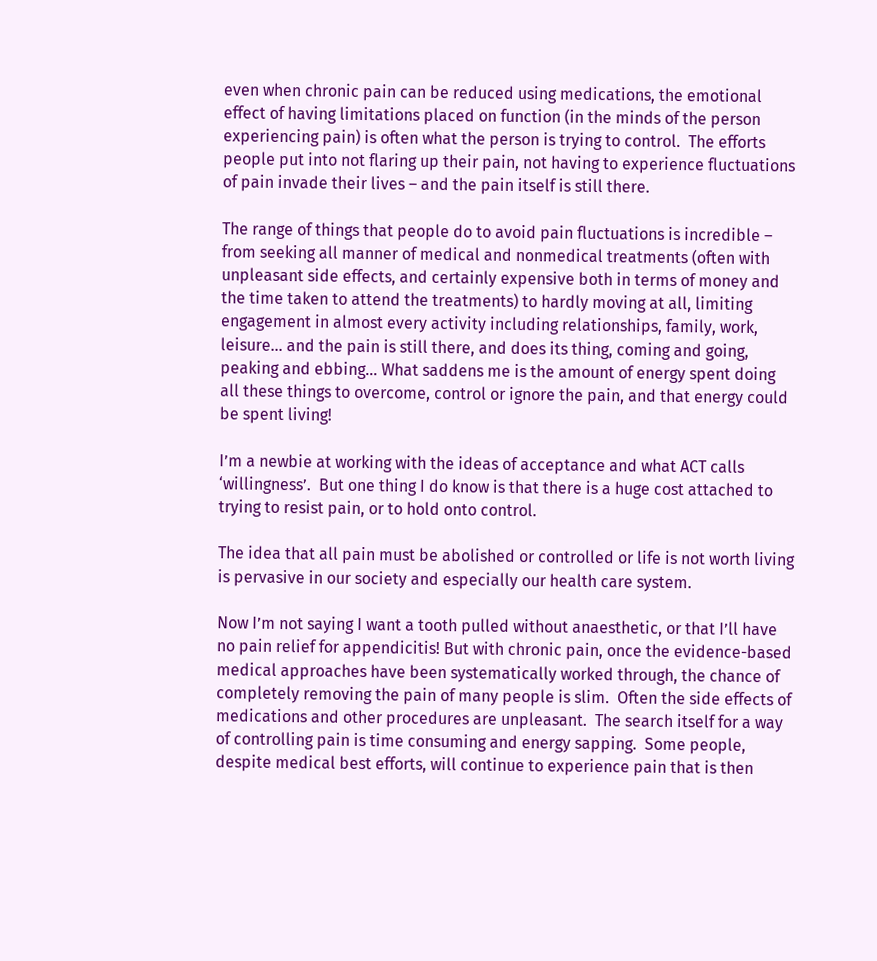even when chronic pain can be reduced using medications, the emotional effect of having limitations placed on function (in the minds of the person experiencing pain) is often what the person is trying to control.  The efforts people put into not flaring up their pain, not having to experience fluctuations of pain invade their lives – and the pain itself is still there.

The range of things that people do to avoid pain fluctuations is incredible – from seeking all manner of medical and nonmedical treatments (often with unpleasant side effects, and certainly expensive both in terms of money and the time taken to attend the treatments) to hardly moving at all, limiting engagement in almost every activity including relationships, family, work, leisure… and the pain is still there, and does its thing, coming and going, peaking and ebbing… What saddens me is the amount of energy spent doing all these things to overcome, control or ignore the pain, and that energy could be spent living!

I’m a newbie at working with the ideas of acceptance and what ACT calls ‘willingness’.  But one thing I do know is that there is a huge cost attached to trying to resist pain, or to hold onto control.

The idea that all pain must be abolished or controlled or life is not worth living is pervasive in our society and especially our health care system.

Now I’m not saying I want a tooth pulled without anaesthetic, or that I’ll have no pain relief for appendicitis! But with chronic pain, once the evidence-based medical approaches have been systematically worked through, the chance of completely removing the pain of many people is slim.  Often the side effects of medications and other procedures are unpleasant.  The search itself for a way of controlling pain is time consuming and energy sapping.  Some people, despite medical best efforts, will continue to experience pain that is then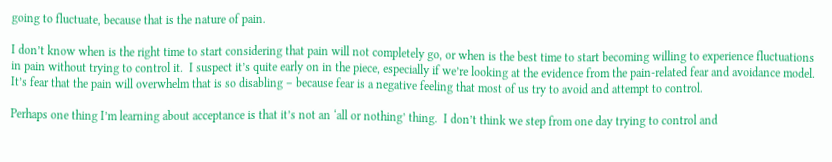going to fluctuate, because that is the nature of pain.

I don’t know when is the right time to start considering that pain will not completely go, or when is the best time to start becoming willing to experience fluctuations in pain without trying to control it.  I suspect it’s quite early on in the piece, especially if we’re looking at the evidence from the pain-related fear and avoidance model.  It’s fear that the pain will overwhelm that is so disabling – because fear is a negative feeling that most of us try to avoid and attempt to control.

Perhaps one thing I’m learning about acceptance is that it’s not an ‘all or nothing’ thing.  I don’t think we step from one day trying to control and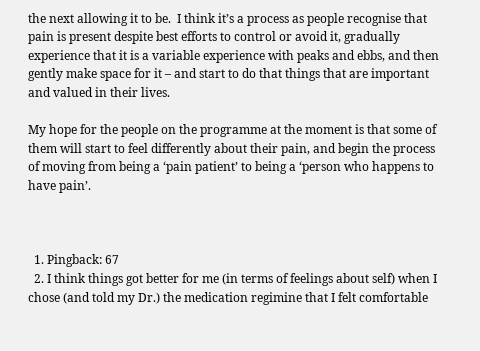the next allowing it to be.  I think it’s a process as people recognise that pain is present despite best efforts to control or avoid it, gradually experience that it is a variable experience with peaks and ebbs, and then gently make space for it – and start to do that things that are important and valued in their lives.

My hope for the people on the programme at the moment is that some of them will start to feel differently about their pain, and begin the process of moving from being a ‘pain patient’ to being a ‘person who happens to have pain’.



  1. Pingback: 67
  2. I think things got better for me (in terms of feelings about self) when I chose (and told my Dr.) the medication regimine that I felt comfortable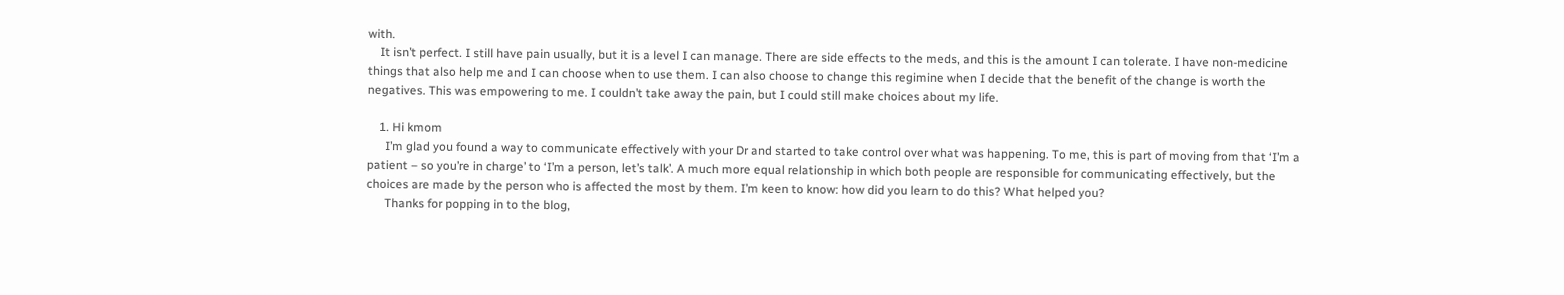with.
    It isn’t perfect. I still have pain usually, but it is a level I can manage. There are side effects to the meds, and this is the amount I can tolerate. I have non-medicine things that also help me and I can choose when to use them. I can also choose to change this regimine when I decide that the benefit of the change is worth the negatives. This was empowering to me. I couldn’t take away the pain, but I could still make choices about my life.

    1. Hi kmom
      I’m glad you found a way to communicate effectively with your Dr and started to take control over what was happening. To me, this is part of moving from that ‘I’m a patient – so you’re in charge’ to ‘I’m a person, let’s talk’. A much more equal relationship in which both people are responsible for communicating effectively, but the choices are made by the person who is affected the most by them. I’m keen to know: how did you learn to do this? What helped you?
      Thanks for popping in to the blog,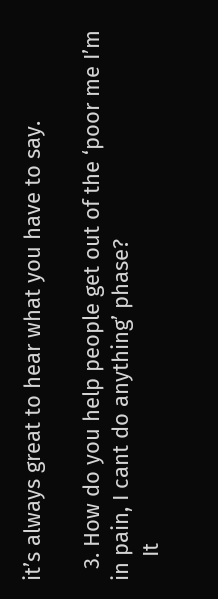it’s always great to hear what you have to say.

  3. How do you help people get out of the ‘poor me I’m in pain, I cant do anything’ phase?
    It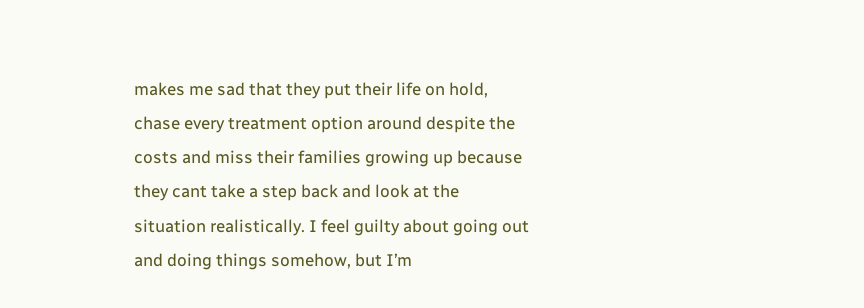makes me sad that they put their life on hold, chase every treatment option around despite the costs and miss their families growing up because they cant take a step back and look at the situation realistically. I feel guilty about going out and doing things somehow, but I’m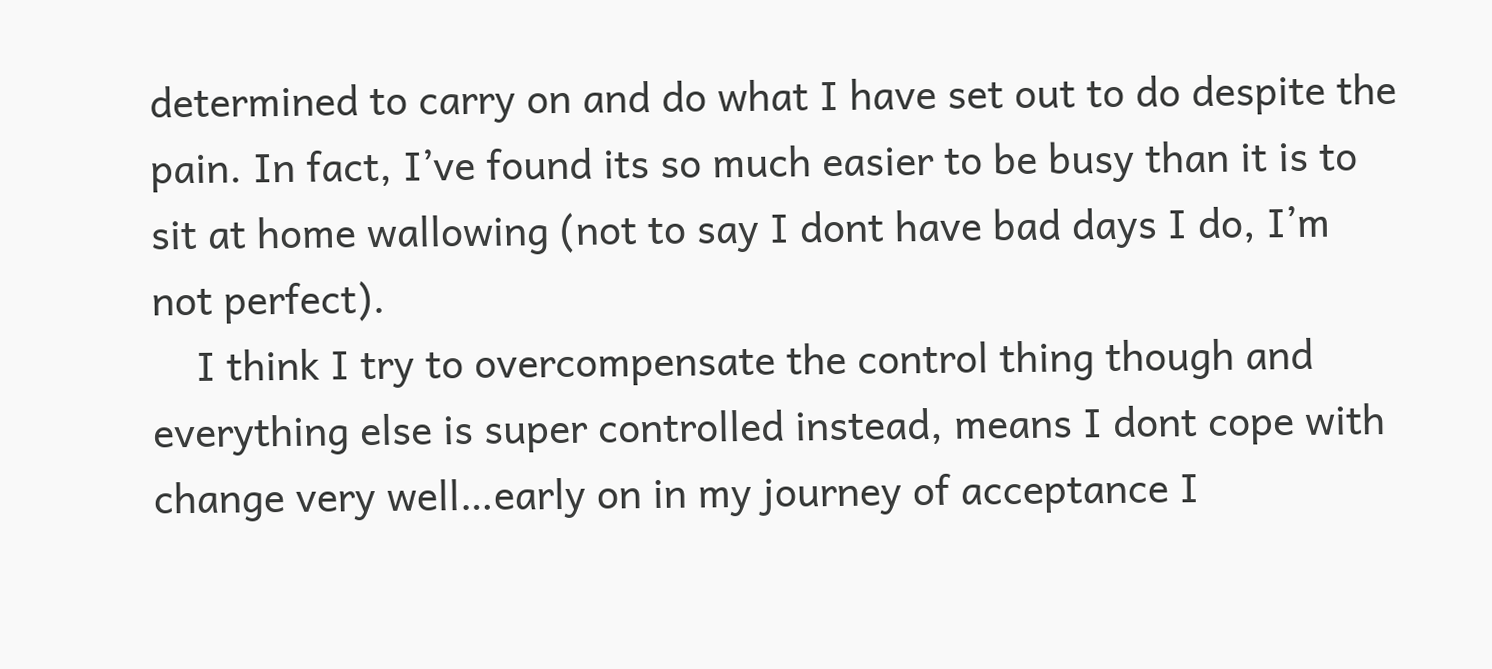determined to carry on and do what I have set out to do despite the pain. In fact, I’ve found its so much easier to be busy than it is to sit at home wallowing (not to say I dont have bad days I do, I’m not perfect).
    I think I try to overcompensate the control thing though and everything else is super controlled instead, means I dont cope with change very well…early on in my journey of acceptance I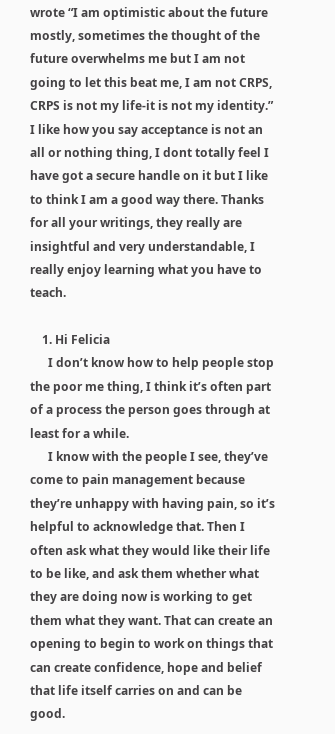wrote “I am optimistic about the future mostly, sometimes the thought of the future overwhelms me but I am not going to let this beat me, I am not CRPS, CRPS is not my life-it is not my identity.” I like how you say acceptance is not an all or nothing thing, I dont totally feel I have got a secure handle on it but I like to think I am a good way there. Thanks for all your writings, they really are insightful and very understandable, I really enjoy learning what you have to teach.

    1. Hi Felicia
      I don’t know how to help people stop the poor me thing, I think it’s often part of a process the person goes through at least for a while.
      I know with the people I see, they’ve come to pain management because they’re unhappy with having pain, so it’s helpful to acknowledge that. Then I often ask what they would like their life to be like, and ask them whether what they are doing now is working to get them what they want. That can create an opening to begin to work on things that can create confidence, hope and belief that life itself carries on and can be good.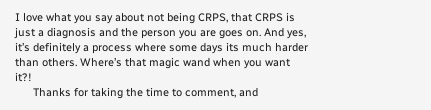I love what you say about not being CRPS, that CRPS is just a diagnosis and the person you are goes on. And yes, it’s definitely a process where some days its much harder than others. Where’s that magic wand when you want it?!
      Thanks for taking the time to comment, and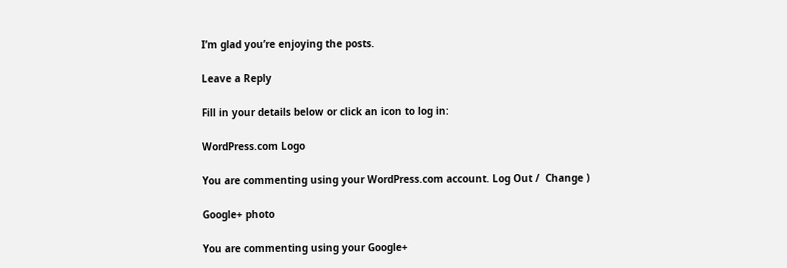I’m glad you’re enjoying the posts.

Leave a Reply

Fill in your details below or click an icon to log in:

WordPress.com Logo

You are commenting using your WordPress.com account. Log Out /  Change )

Google+ photo

You are commenting using your Google+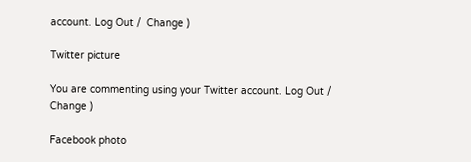account. Log Out /  Change )

Twitter picture

You are commenting using your Twitter account. Log Out /  Change )

Facebook photo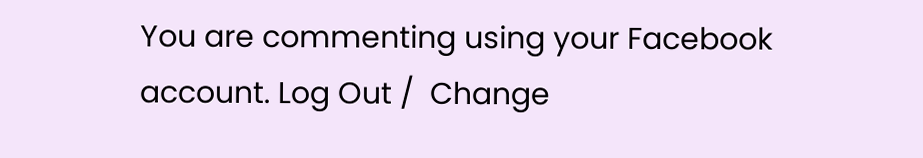You are commenting using your Facebook account. Log Out /  Change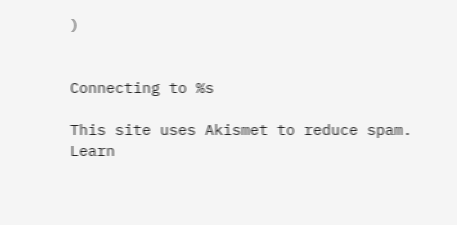)


Connecting to %s

This site uses Akismet to reduce spam. Learn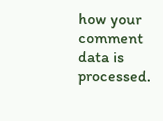how your comment data is processed.